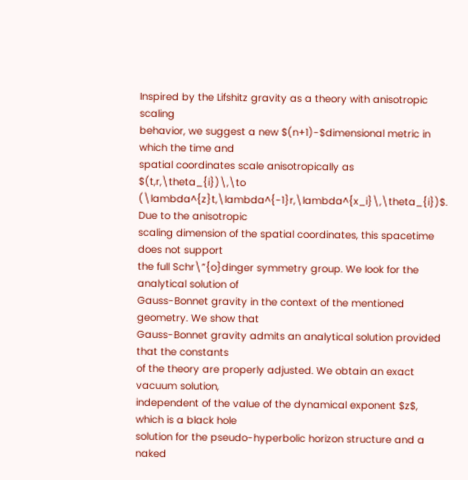Inspired by the Lifshitz gravity as a theory with anisotropic scaling
behavior, we suggest a new $(n+1)-$dimensional metric in which the time and
spatial coordinates scale anisotropically as $(t,r,\theta_{i})\,\to
(\lambda^{z}t,\lambda^{-1}r,\lambda^{x_i}\,\theta_{i})$. Due to the anisotropic
scaling dimension of the spatial coordinates, this spacetime does not support
the full Schr\”{o}dinger symmetry group. We look for the analytical solution of
Gauss-Bonnet gravity in the context of the mentioned geometry. We show that
Gauss-Bonnet gravity admits an analytical solution provided that the constants
of the theory are properly adjusted. We obtain an exact vacuum solution,
independent of the value of the dynamical exponent $z$, which is a black hole
solution for the pseudo-hyperbolic horizon structure and a naked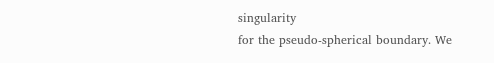singularity
for the pseudo-spherical boundary. We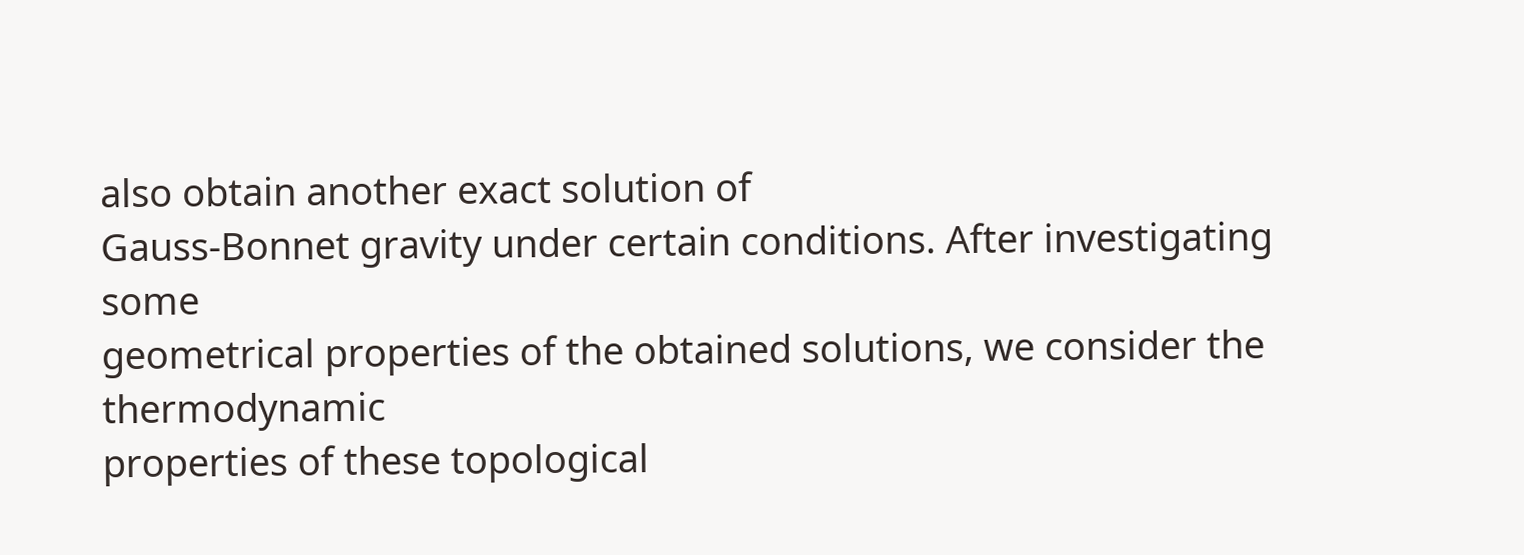also obtain another exact solution of
Gauss-Bonnet gravity under certain conditions. After investigating some
geometrical properties of the obtained solutions, we consider the thermodynamic
properties of these topological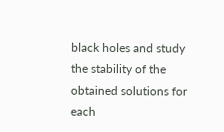black holes and study the stability of the
obtained solutions for each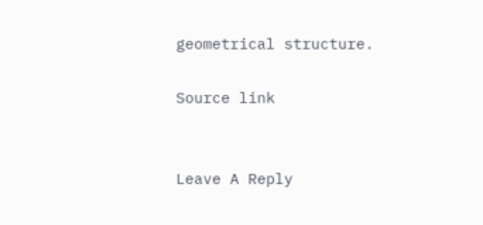geometrical structure.

Source link


Leave A Reply